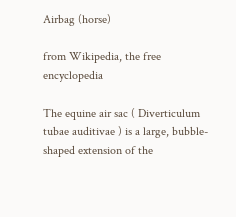Airbag (horse)

from Wikipedia, the free encyclopedia

The equine air sac ( Diverticulum tubae auditivae ) is a large, bubble-shaped extension of the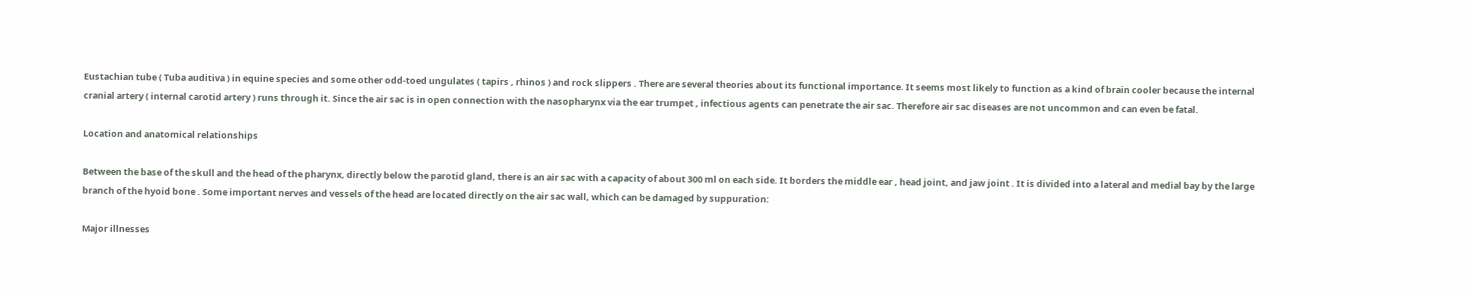Eustachian tube ( Tuba auditiva ) in equine species and some other odd-toed ungulates ( tapirs , rhinos ) and rock slippers . There are several theories about its functional importance. It seems most likely to function as a kind of brain cooler because the internal cranial artery ( internal carotid artery ) runs through it. Since the air sac is in open connection with the nasopharynx via the ear trumpet , infectious agents can penetrate the air sac. Therefore air sac diseases are not uncommon and can even be fatal.

Location and anatomical relationships

Between the base of the skull and the head of the pharynx, directly below the parotid gland, there is an air sac with a capacity of about 300 ml on each side. It borders the middle ear , head joint, and jaw joint . It is divided into a lateral and medial bay by the large branch of the hyoid bone . Some important nerves and vessels of the head are located directly on the air sac wall, which can be damaged by suppuration:

Major illnesses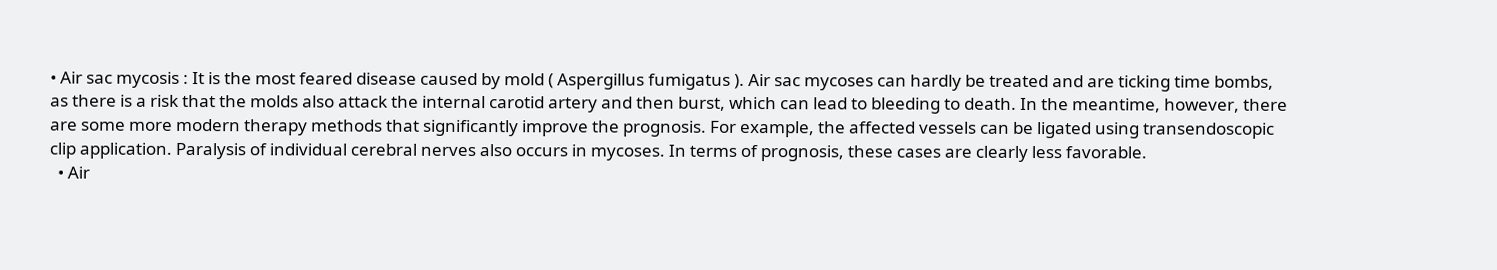• Air sac mycosis : It is the most feared disease caused by mold ( Aspergillus fumigatus ). Air sac mycoses can hardly be treated and are ticking time bombs, as there is a risk that the molds also attack the internal carotid artery and then burst, which can lead to bleeding to death. In the meantime, however, there are some more modern therapy methods that significantly improve the prognosis. For example, the affected vessels can be ligated using transendoscopic clip application. Paralysis of individual cerebral nerves also occurs in mycoses. In terms of prognosis, these cases are clearly less favorable.
  • Air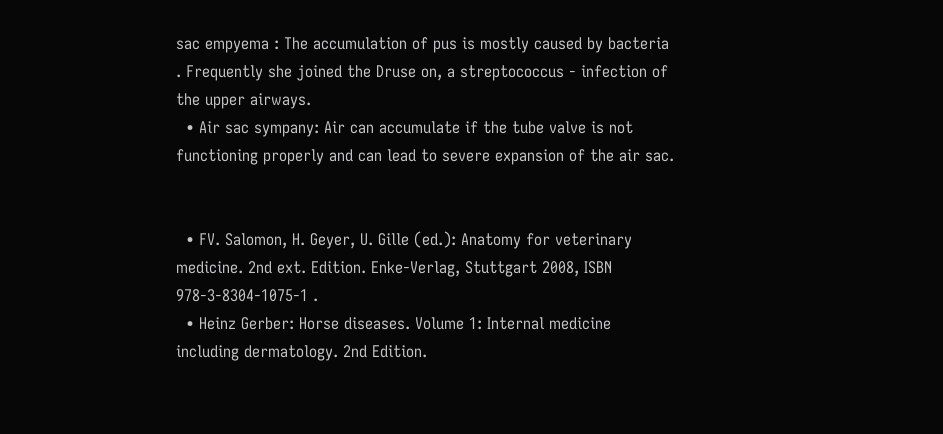sac empyema : The accumulation of pus is mostly caused by bacteria . Frequently she joined the Druse on, a streptococcus - infection of the upper airways.
  • Air sac sympany: Air can accumulate if the tube valve is not functioning properly and can lead to severe expansion of the air sac.


  • FV. Salomon, H. Geyer, U. Gille (ed.): Anatomy for veterinary medicine. 2nd ext. Edition. Enke-Verlag, Stuttgart 2008, ISBN 978-3-8304-1075-1 .
  • Heinz Gerber: Horse diseases. Volume 1: Internal medicine including dermatology. 2nd Edition.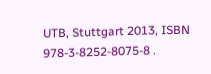UTB, Stuttgart 2013, ISBN 978-3-8252-8075-8 .